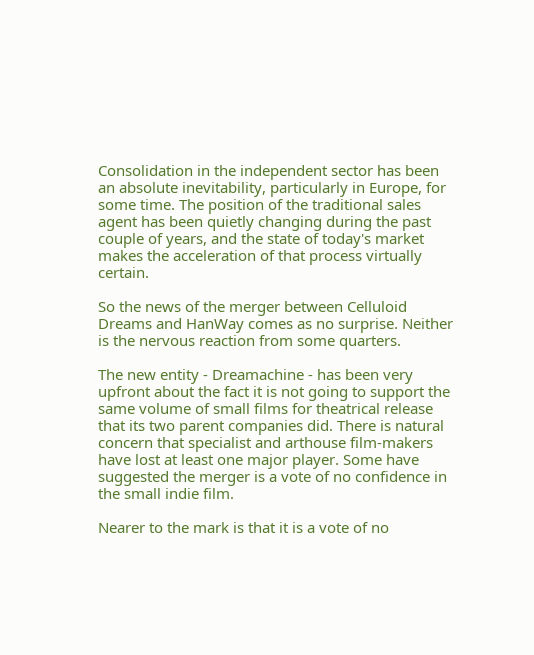Consolidation in the independent sector has been an absolute inevitability, particularly in Europe, for some time. The position of the traditional sales agent has been quietly changing during the past couple of years, and the state of today's market makes the acceleration of that process virtually certain.

So the news of the merger between Celluloid Dreams and HanWay comes as no surprise. Neither is the nervous reaction from some quarters.

The new entity - Dreamachine - has been very upfront about the fact it is not going to support the same volume of small films for theatrical release that its two parent companies did. There is natural concern that specialist and arthouse film-makers have lost at least one major player. Some have suggested the merger is a vote of no confidence in the small indie film.

Nearer to the mark is that it is a vote of no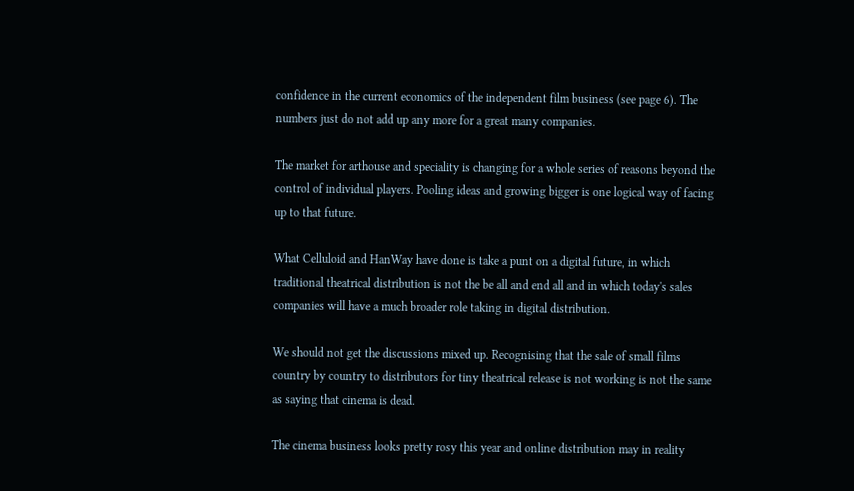confidence in the current economics of the independent film business (see page 6). The numbers just do not add up any more for a great many companies.

The market for arthouse and speciality is changing for a whole series of reasons beyond the control of individual players. Pooling ideas and growing bigger is one logical way of facing up to that future.

What Celluloid and HanWay have done is take a punt on a digital future, in which traditional theatrical distribution is not the be all and end all and in which today's sales companies will have a much broader role taking in digital distribution.

We should not get the discussions mixed up. Recognising that the sale of small films country by country to distributors for tiny theatrical release is not working is not the same as saying that cinema is dead.

The cinema business looks pretty rosy this year and online distribution may in reality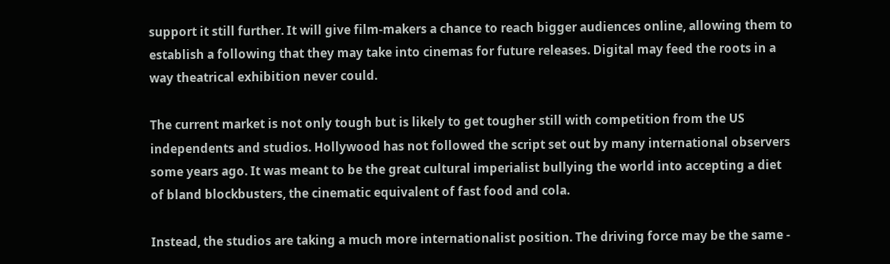support it still further. It will give film-makers a chance to reach bigger audiences online, allowing them to establish a following that they may take into cinemas for future releases. Digital may feed the roots in a way theatrical exhibition never could.

The current market is not only tough but is likely to get tougher still with competition from the US independents and studios. Hollywood has not followed the script set out by many international observers some years ago. It was meant to be the great cultural imperialist bullying the world into accepting a diet of bland blockbusters, the cinematic equivalent of fast food and cola.

Instead, the studios are taking a much more internationalist position. The driving force may be the same -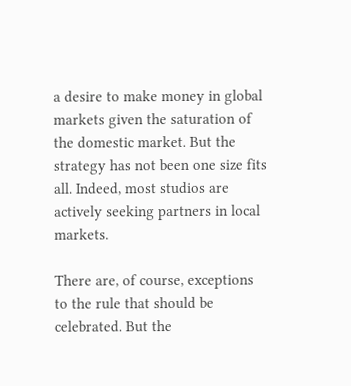a desire to make money in global markets given the saturation of the domestic market. But the strategy has not been one size fits all. Indeed, most studios are actively seeking partners in local markets.

There are, of course, exceptions to the rule that should be celebrated. But the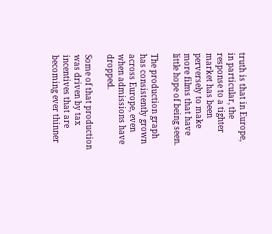truth is that in Europe, in particular, the response to a tighter market has been perversely to make more films that have little hope of being seen.

The production graph has consistently grown across Europe, even when admissions have dropped.

Some of that production was driven by tax incentives that are becoming ever thinner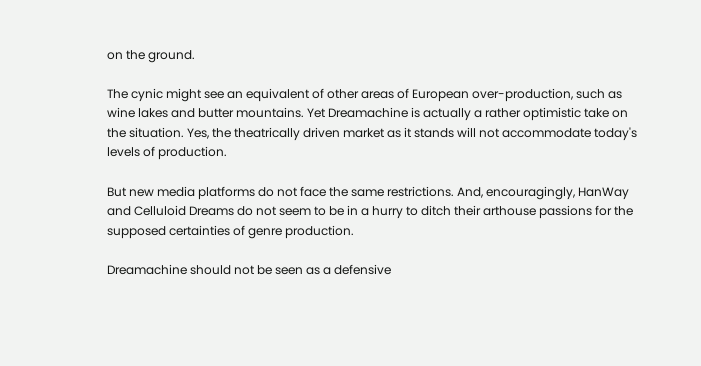on the ground.

The cynic might see an equivalent of other areas of European over-production, such as wine lakes and butter mountains. Yet Dreamachine is actually a rather optimistic take on the situation. Yes, the theatrically driven market as it stands will not accommodate today's levels of production.

But new media platforms do not face the same restrictions. And, encouragingly, HanWay and Celluloid Dreams do not seem to be in a hurry to ditch their arthouse passions for the supposed certainties of genre production.

Dreamachine should not be seen as a defensive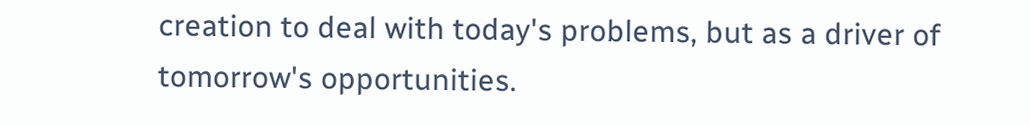creation to deal with today's problems, but as a driver of tomorrow's opportunities.